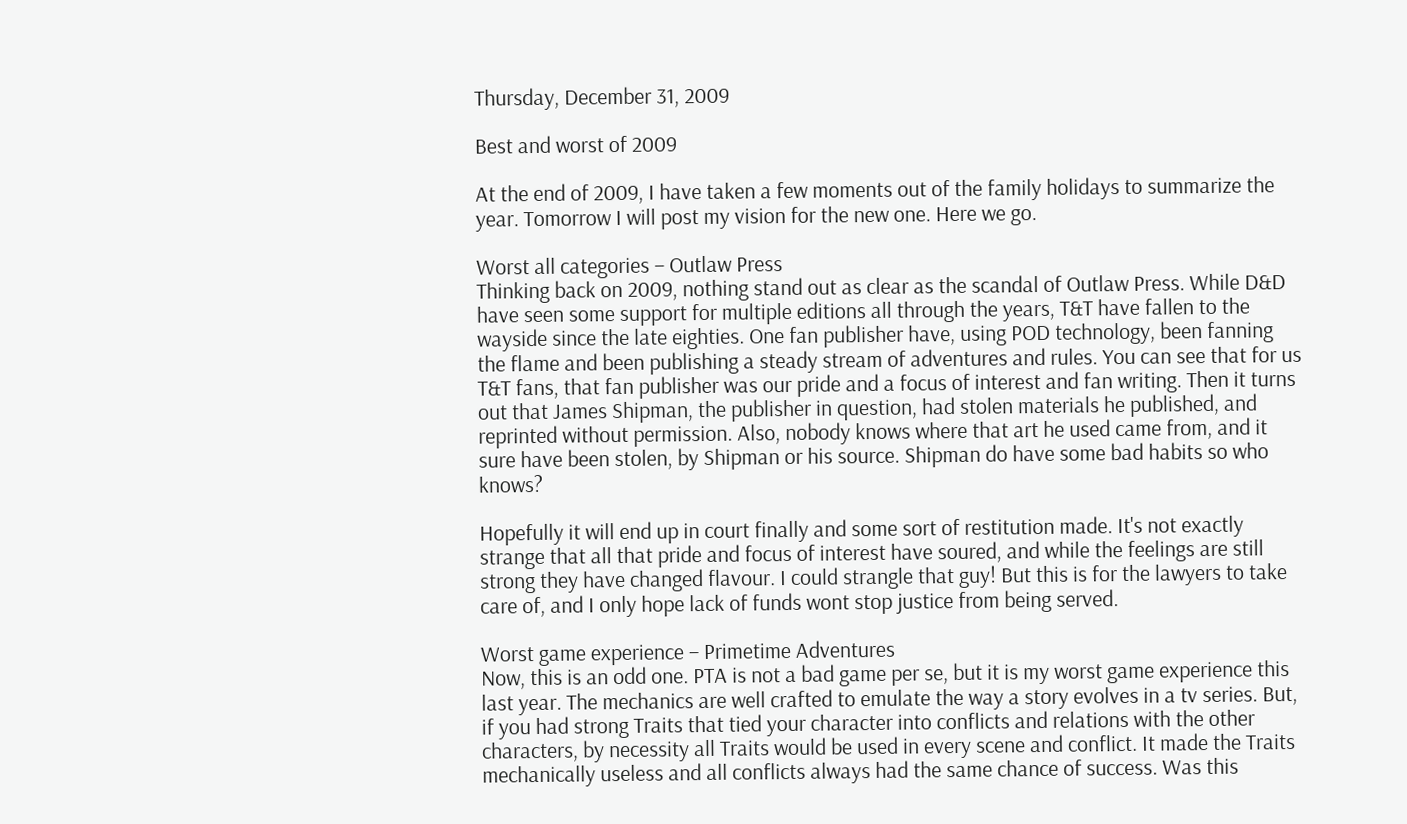Thursday, December 31, 2009

Best and worst of 2009

At the end of 2009, I have taken a few moments out of the family holidays to summarize the year. Tomorrow I will post my vision for the new one. Here we go.

Worst all categories – Outlaw Press
Thinking back on 2009, nothing stand out as clear as the scandal of Outlaw Press. While D&D have seen some support for multiple editions all through the years, T&T have fallen to the wayside since the late eighties. One fan publisher have, using POD technology, been fanning the flame and been publishing a steady stream of adventures and rules. You can see that for us T&T fans, that fan publisher was our pride and a focus of interest and fan writing. Then it turns out that James Shipman, the publisher in question, had stolen materials he published, and reprinted without permission. Also, nobody knows where that art he used came from, and it sure have been stolen, by Shipman or his source. Shipman do have some bad habits so who knows?

Hopefully it will end up in court finally and some sort of restitution made. It's not exactly strange that all that pride and focus of interest have soured, and while the feelings are still strong they have changed flavour. I could strangle that guy! But this is for the lawyers to take care of, and I only hope lack of funds wont stop justice from being served.

Worst game experience – Primetime Adventures
Now, this is an odd one. PTA is not a bad game per se, but it is my worst game experience this last year. The mechanics are well crafted to emulate the way a story evolves in a tv series. But, if you had strong Traits that tied your character into conflicts and relations with the other characters, by necessity all Traits would be used in every scene and conflict. It made the Traits mechanically useless and all conflicts always had the same chance of success. Was this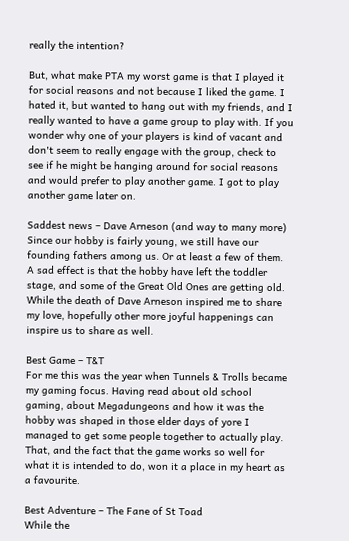really the intention?

But, what make PTA my worst game is that I played it for social reasons and not because I liked the game. I hated it, but wanted to hang out with my friends, and I really wanted to have a game group to play with. If you wonder why one of your players is kind of vacant and don't seem to really engage with the group, check to see if he might be hanging around for social reasons and would prefer to play another game. I got to play another game later on.

Saddest news – Dave Arneson (and way to many more)
Since our hobby is fairly young, we still have our founding fathers among us. Or at least a few of them. A sad effect is that the hobby have left the toddler stage, and some of the Great Old Ones are getting old. While the death of Dave Arneson inspired me to share my love, hopefully other more joyful happenings can inspire us to share as well.

Best Game – T&T
For me this was the year when Tunnels & Trolls became my gaming focus. Having read about old school gaming, about Megadungeons and how it was the hobby was shaped in those elder days of yore I managed to get some people together to actually play. That, and the fact that the game works so well for what it is intended to do, won it a place in my heart as a favourite.

Best Adventure – The Fane of St Toad
While the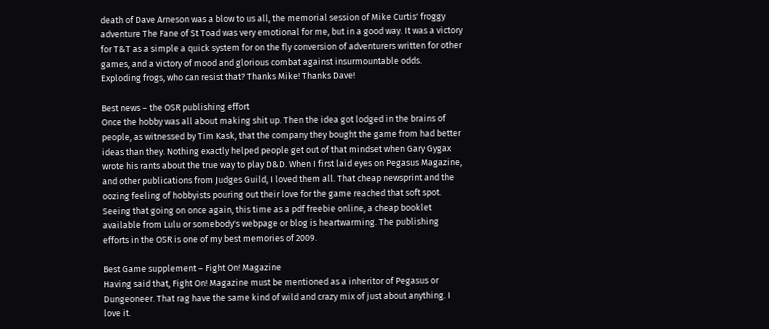death of Dave Arneson was a blow to us all, the memorial session of Mike Curtis' froggy adventure The Fane of St Toad was very emotional for me, but in a good way. It was a victory for T&T as a simple a quick system for on the fly conversion of adventurers written for other games, and a victory of mood and glorious combat against insurmountable odds. Exploding frogs, who can resist that? Thanks Mike! Thanks Dave!

Best news – the OSR publishing effort
Once the hobby was all about making shit up. Then the idea got lodged in the brains of people, as witnessed by Tim Kask, that the company they bought the game from had better ideas than they. Nothing exactly helped people get out of that mindset when Gary Gygax wrote his rants about the true way to play D&D. When I first laid eyes on Pegasus Magazine, and other publications from Judges Guild, I loved them all. That cheap newsprint and the oozing feeling of hobbyists pouring out their love for the game reached that soft spot. Seeing that going on once again, this time as a pdf freebie online, a cheap booklet available from Lulu or somebody's webpage or blog is heartwarming. The publishing efforts in the OSR is one of my best memories of 2009.

Best Game supplement – Fight On! Magazine
Having said that, Fight On! Magazine must be mentioned as a inheritor of Pegasus or Dungeoneer. That rag have the same kind of wild and crazy mix of just about anything. I love it.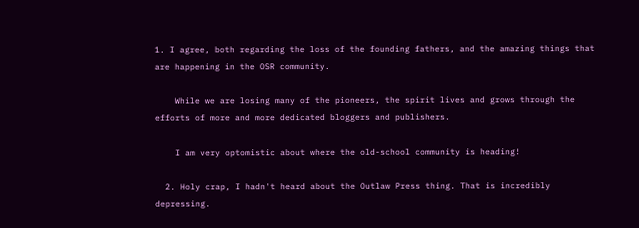1. I agree, both regarding the loss of the founding fathers, and the amazing things that are happening in the OSR community.

    While we are losing many of the pioneers, the spirit lives and grows through the efforts of more and more dedicated bloggers and publishers.

    I am very optomistic about where the old-school community is heading!

  2. Holy crap, I hadn't heard about the Outlaw Press thing. That is incredibly depressing.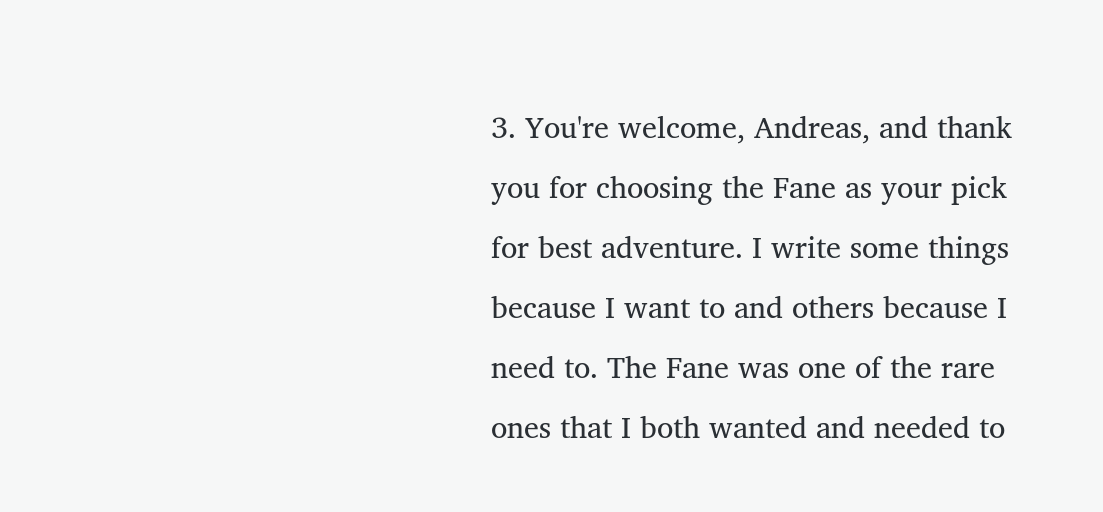3. You're welcome, Andreas, and thank you for choosing the Fane as your pick for best adventure. I write some things because I want to and others because I need to. The Fane was one of the rare ones that I both wanted and needed to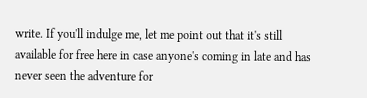write. If you'll indulge me, let me point out that it's still available for free here in case anyone's coming in late and has never seen the adventure for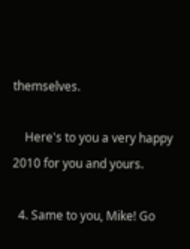themselves.

    Here's to you a very happy 2010 for you and yours.

  4. Same to you, Mike! Go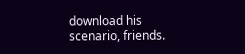download his scenario, friends.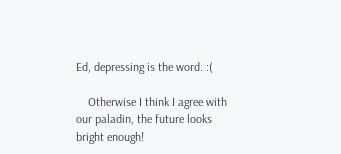Ed, depressing is the word. :(

    Otherwise I think I agree with our paladin, the future looks bright enough!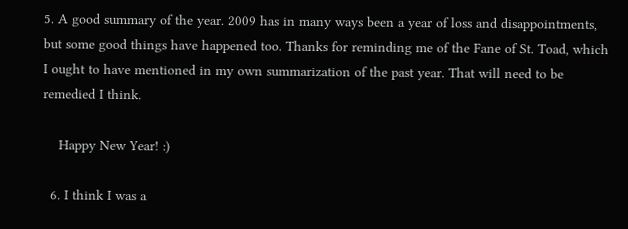5. A good summary of the year. 2009 has in many ways been a year of loss and disappointments, but some good things have happened too. Thanks for reminding me of the Fane of St. Toad, which I ought to have mentioned in my own summarization of the past year. That will need to be remedied I think.

    Happy New Year! :)

  6. I think I was a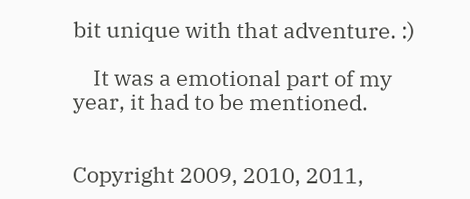bit unique with that adventure. :)

    It was a emotional part of my year, it had to be mentioned.


Copyright 2009, 2010, 2011,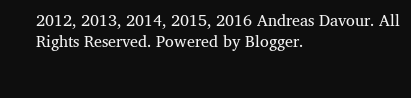2012, 2013, 2014, 2015, 2016 Andreas Davour. All Rights Reserved. Powered by Blogger.